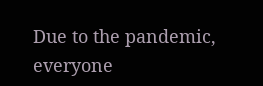Due to the pandemic, everyone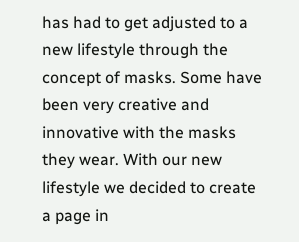has had to get adjusted to a new lifestyle through the concept of masks. Some have been very creative and innovative with the masks they wear. With our new lifestyle we decided to create a page in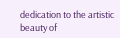dedication to the artistic beauty of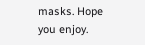masks. Hope you enjoy.